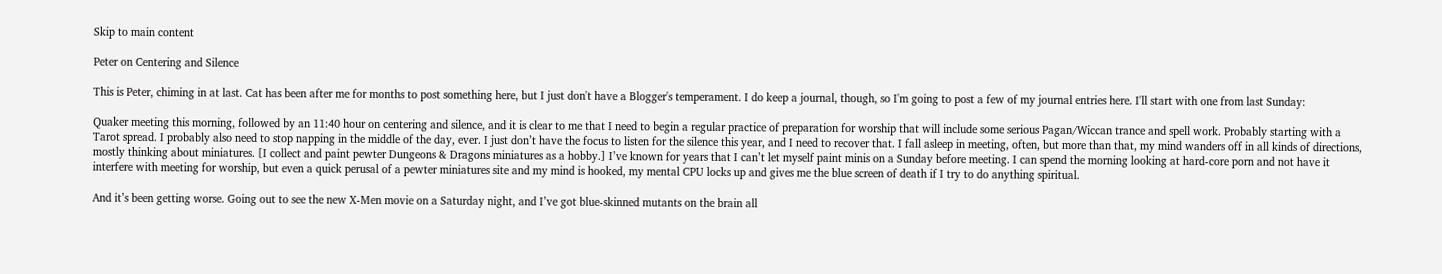Skip to main content

Peter on Centering and Silence

This is Peter, chiming in at last. Cat has been after me for months to post something here, but I just don't have a Blogger's temperament. I do keep a journal, though, so I'm going to post a few of my journal entries here. I'll start with one from last Sunday:

Quaker meeting this morning, followed by an 11:40 hour on centering and silence, and it is clear to me that I need to begin a regular practice of preparation for worship that will include some serious Pagan/Wiccan trance and spell work. Probably starting with a Tarot spread. I probably also need to stop napping in the middle of the day, ever. I just don’t have the focus to listen for the silence this year, and I need to recover that. I fall asleep in meeting, often, but more than that, my mind wanders off in all kinds of directions, mostly thinking about miniatures. [I collect and paint pewter Dungeons & Dragons miniatures as a hobby.] I’ve known for years that I can’t let myself paint minis on a Sunday before meeting. I can spend the morning looking at hard-core porn and not have it interfere with meeting for worship, but even a quick perusal of a pewter miniatures site and my mind is hooked, my mental CPU locks up and gives me the blue screen of death if I try to do anything spiritual.

And it’s been getting worse. Going out to see the new X-Men movie on a Saturday night, and I’ve got blue-skinned mutants on the brain all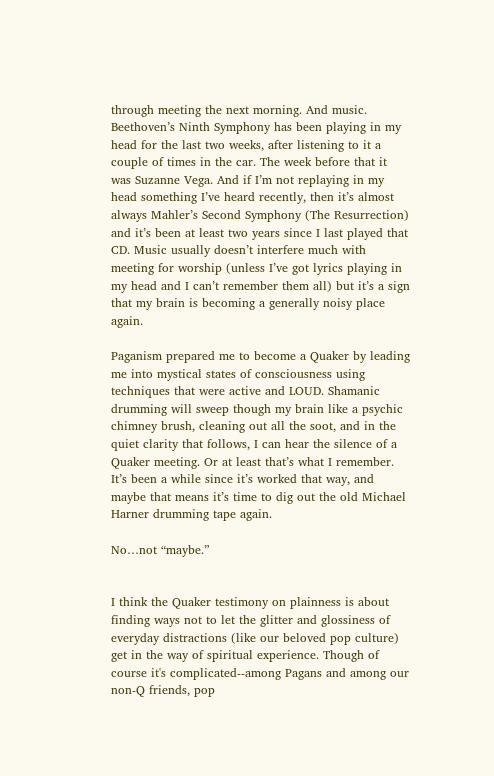through meeting the next morning. And music. Beethoven’s Ninth Symphony has been playing in my head for the last two weeks, after listening to it a couple of times in the car. The week before that it was Suzanne Vega. And if I’m not replaying in my head something I’ve heard recently, then it’s almost always Mahler’s Second Symphony (The Resurrection) and it’s been at least two years since I last played that CD. Music usually doesn’t interfere much with meeting for worship (unless I’ve got lyrics playing in my head and I can’t remember them all) but it’s a sign that my brain is becoming a generally noisy place again.

Paganism prepared me to become a Quaker by leading me into mystical states of consciousness using techniques that were active and LOUD. Shamanic drumming will sweep though my brain like a psychic chimney brush, cleaning out all the soot, and in the quiet clarity that follows, I can hear the silence of a Quaker meeting. Or at least that’s what I remember. It’s been a while since it’s worked that way, and maybe that means it’s time to dig out the old Michael Harner drumming tape again.

No…not “maybe.”


I think the Quaker testimony on plainness is about finding ways not to let the glitter and glossiness of everyday distractions (like our beloved pop culture) get in the way of spiritual experience. Though of course it's complicated--among Pagans and among our non-Q friends, pop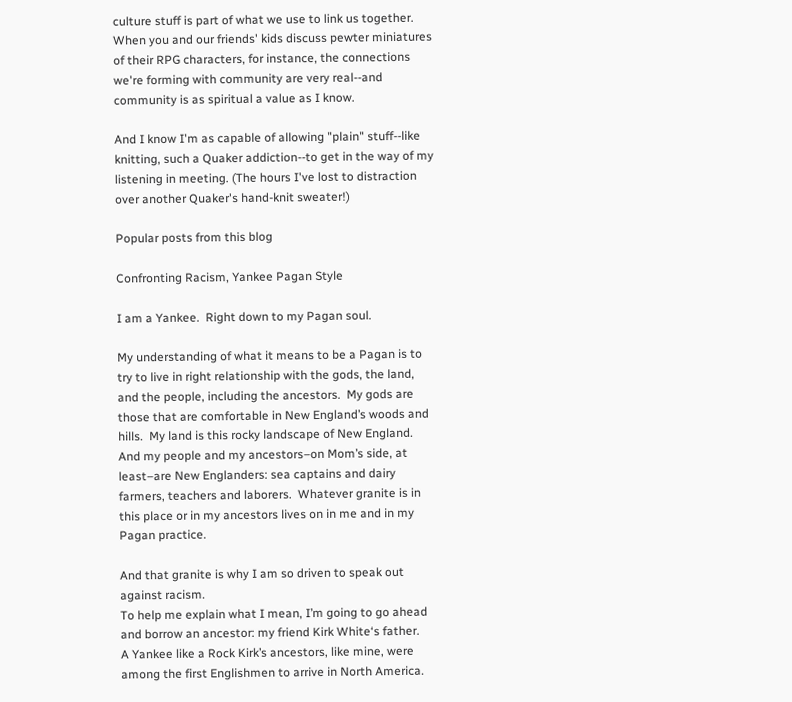culture stuff is part of what we use to link us together. When you and our friends' kids discuss pewter miniatures of their RPG characters, for instance, the connections we're forming with community are very real--and community is as spiritual a value as I know.

And I know I'm as capable of allowing "plain" stuff--like knitting, such a Quaker addiction--to get in the way of my listening in meeting. (The hours I've lost to distraction over another Quaker's hand-knit sweater!)

Popular posts from this blog

Confronting Racism, Yankee Pagan Style

I am a Yankee.  Right down to my Pagan soul.

My understanding of what it means to be a Pagan is to try to live in right relationship with the gods, the land, and the people, including the ancestors.  My gods are those that are comfortable in New England’s woods and hills.  My land is this rocky landscape of New England.  And my people and my ancestors–on Mom’s side, at least–are New Englanders: sea captains and dairy farmers, teachers and laborers.  Whatever granite is in this place or in my ancestors lives on in me and in my Pagan practice.

And that granite is why I am so driven to speak out against racism.
To help me explain what I mean, I’m going to go ahead and borrow an ancestor: my friend Kirk White‘s father.
A Yankee like a Rock Kirk’s ancestors, like mine, were among the first Englishmen to arrive in North America.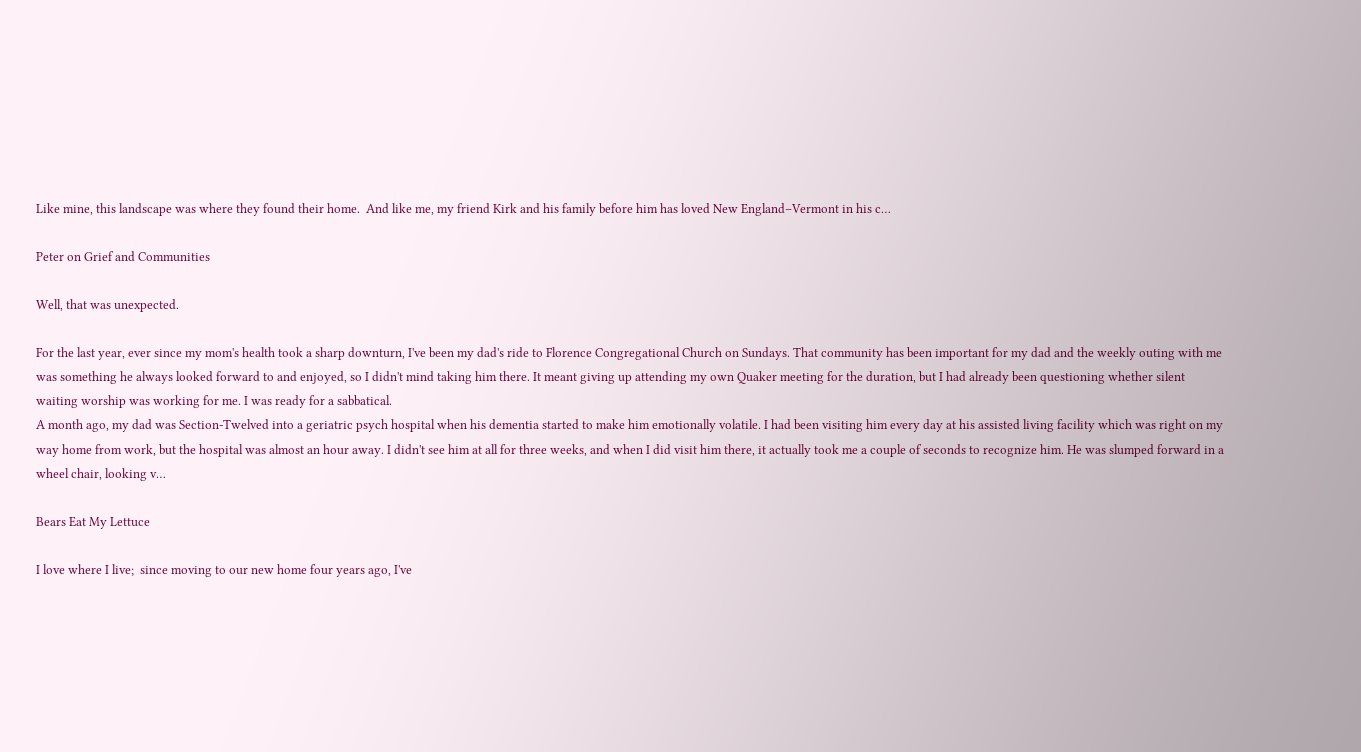Like mine, this landscape was where they found their home.  And like me, my friend Kirk and his family before him has loved New England–Vermont in his c…

Peter on Grief and Communities

Well, that was unexpected.

For the last year, ever since my mom's health took a sharp downturn, I've been my dad's ride to Florence Congregational Church on Sundays. That community has been important for my dad and the weekly outing with me was something he always looked forward to and enjoyed, so I didn't mind taking him there. It meant giving up attending my own Quaker meeting for the duration, but I had already been questioning whether silent waiting worship was working for me. I was ready for a sabbatical.
A month ago, my dad was Section-Twelved into a geriatric psych hospital when his dementia started to make him emotionally volatile. I had been visiting him every day at his assisted living facility which was right on my way home from work, but the hospital was almost an hour away. I didn't see him at all for three weeks, and when I did visit him there, it actually took me a couple of seconds to recognize him. He was slumped forward in a wheel chair, looking v…

Bears Eat My Lettuce

I love where I live;  since moving to our new home four years ago, I've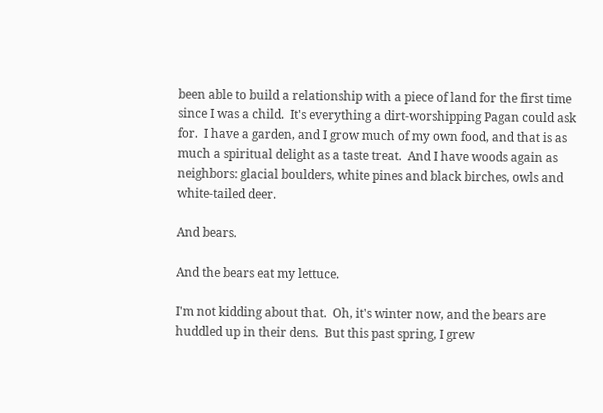been able to build a relationship with a piece of land for the first time since I was a child.  It's everything a dirt-worshipping Pagan could ask for.  I have a garden, and I grow much of my own food, and that is as much a spiritual delight as a taste treat.  And I have woods again as neighbors: glacial boulders, white pines and black birches, owls and white-tailed deer.

And bears.

And the bears eat my lettuce.

I'm not kidding about that.  Oh, it's winter now, and the bears are huddled up in their dens.  But this past spring, I grew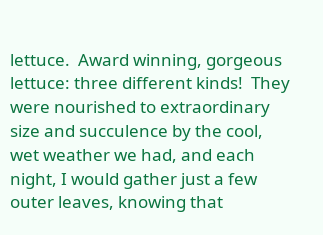lettuce.  Award winning, gorgeous lettuce: three different kinds!  They were nourished to extraordinary size and succulence by the cool, wet weather we had, and each night, I would gather just a few outer leaves, knowing that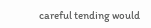careful tending would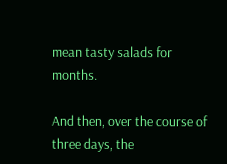mean tasty salads for months.

And then, over the course of three days, the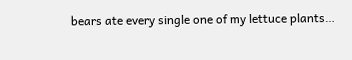bears ate every single one of my lettuce plants…